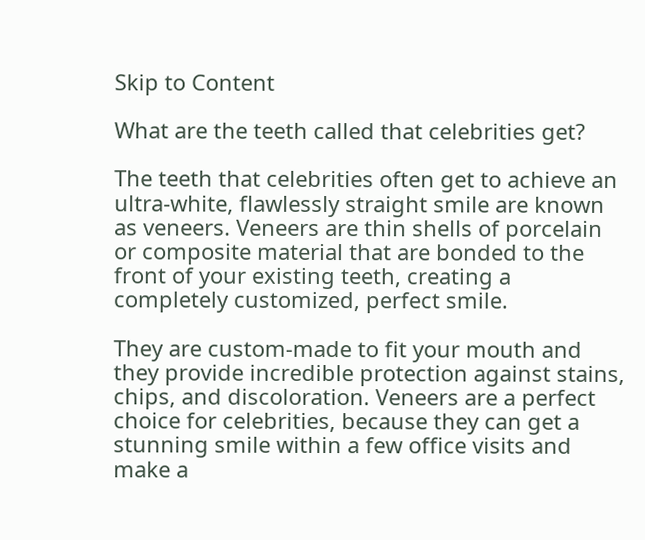Skip to Content

What are the teeth called that celebrities get?

The teeth that celebrities often get to achieve an ultra-white, flawlessly straight smile are known as veneers. Veneers are thin shells of porcelain or composite material that are bonded to the front of your existing teeth, creating a completely customized, perfect smile.

They are custom-made to fit your mouth and they provide incredible protection against stains, chips, and discoloration. Veneers are a perfect choice for celebrities, because they can get a stunning smile within a few office visits and make a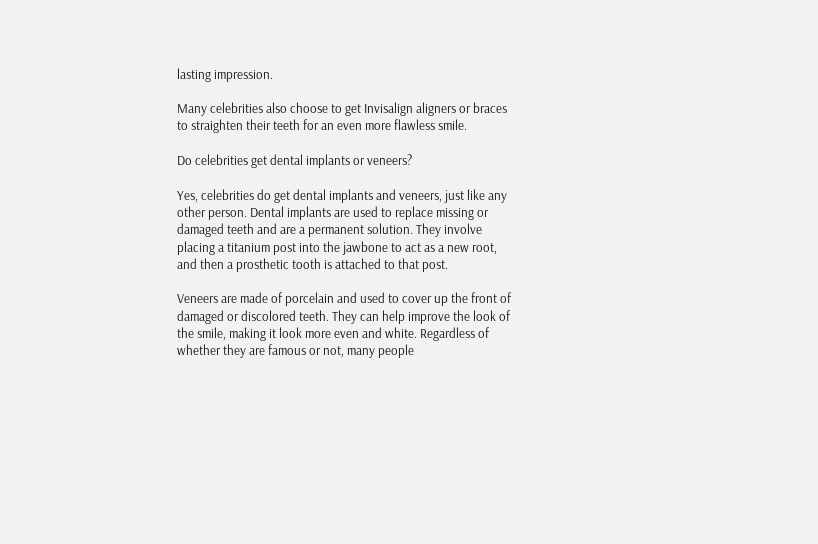lasting impression.

Many celebrities also choose to get Invisalign aligners or braces to straighten their teeth for an even more flawless smile.

Do celebrities get dental implants or veneers?

Yes, celebrities do get dental implants and veneers, just like any other person. Dental implants are used to replace missing or damaged teeth and are a permanent solution. They involve placing a titanium post into the jawbone to act as a new root, and then a prosthetic tooth is attached to that post.

Veneers are made of porcelain and used to cover up the front of damaged or discolored teeth. They can help improve the look of the smile, making it look more even and white. Regardless of whether they are famous or not, many people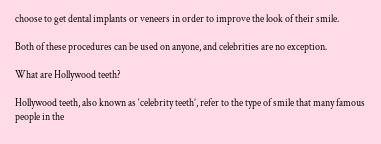choose to get dental implants or veneers in order to improve the look of their smile.

Both of these procedures can be used on anyone, and celebrities are no exception.

What are Hollywood teeth?

Hollywood teeth, also known as ‘celebrity teeth’, refer to the type of smile that many famous people in the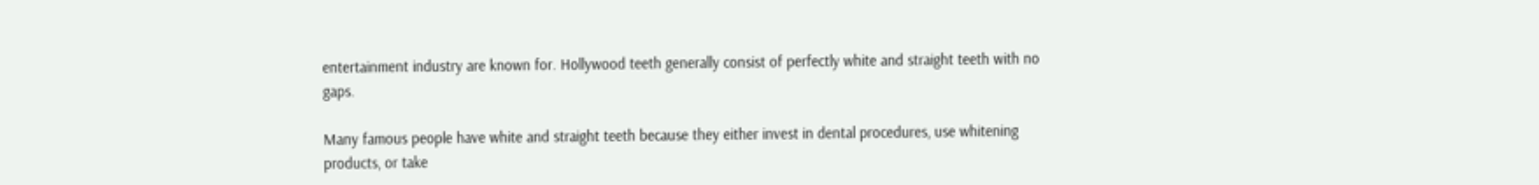entertainment industry are known for. Hollywood teeth generally consist of perfectly white and straight teeth with no gaps.

Many famous people have white and straight teeth because they either invest in dental procedures, use whitening products, or take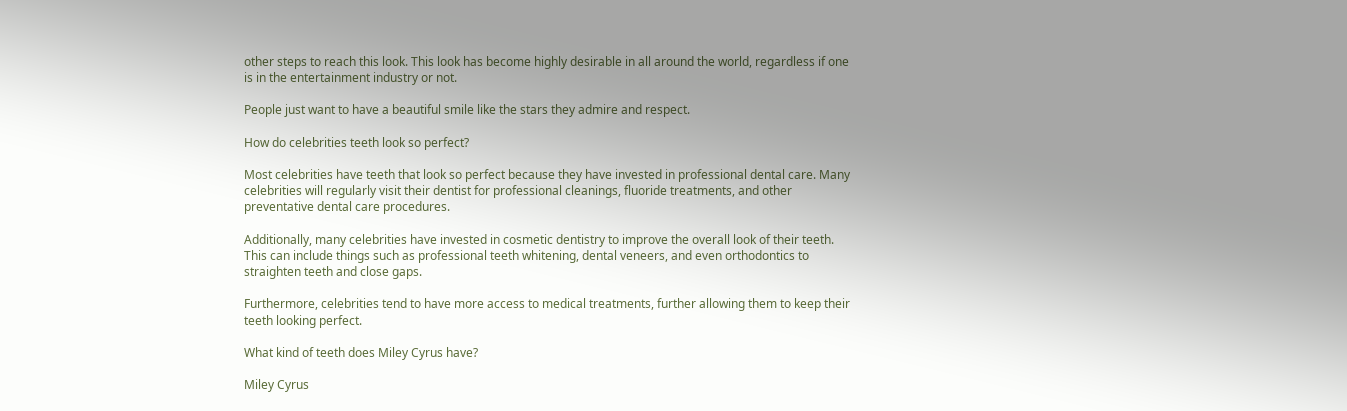other steps to reach this look. This look has become highly desirable in all around the world, regardless if one is in the entertainment industry or not.

People just want to have a beautiful smile like the stars they admire and respect.

How do celebrities teeth look so perfect?

Most celebrities have teeth that look so perfect because they have invested in professional dental care. Many celebrities will regularly visit their dentist for professional cleanings, fluoride treatments, and other preventative dental care procedures.

Additionally, many celebrities have invested in cosmetic dentistry to improve the overall look of their teeth. This can include things such as professional teeth whitening, dental veneers, and even orthodontics to straighten teeth and close gaps.

Furthermore, celebrities tend to have more access to medical treatments, further allowing them to keep their teeth looking perfect.

What kind of teeth does Miley Cyrus have?

Miley Cyrus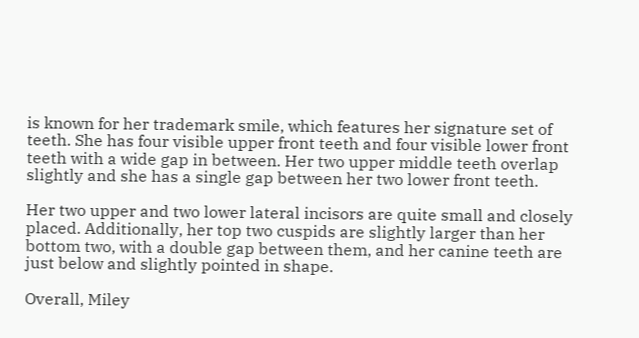is known for her trademark smile, which features her signature set of teeth. She has four visible upper front teeth and four visible lower front teeth with a wide gap in between. Her two upper middle teeth overlap slightly and she has a single gap between her two lower front teeth.

Her two upper and two lower lateral incisors are quite small and closely placed. Additionally, her top two cuspids are slightly larger than her bottom two, with a double gap between them, and her canine teeth are just below and slightly pointed in shape.

Overall, Miley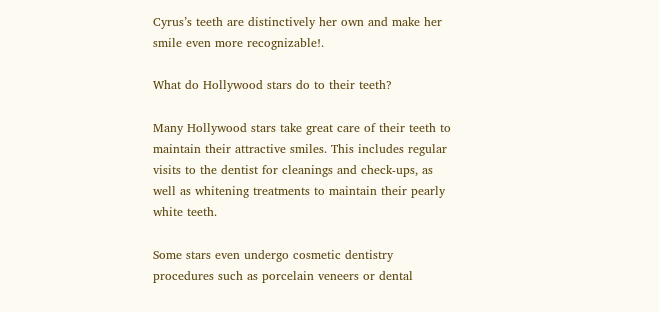Cyrus’s teeth are distinctively her own and make her smile even more recognizable!.

What do Hollywood stars do to their teeth?

Many Hollywood stars take great care of their teeth to maintain their attractive smiles. This includes regular visits to the dentist for cleanings and check-ups, as well as whitening treatments to maintain their pearly white teeth.

Some stars even undergo cosmetic dentistry procedures such as porcelain veneers or dental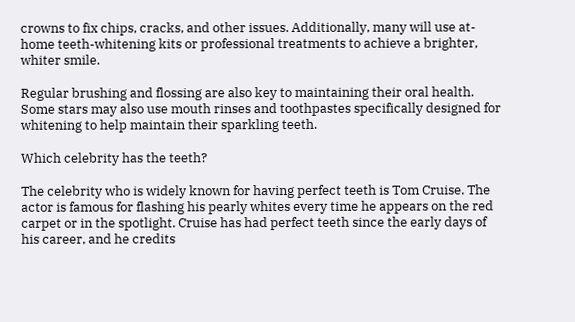crowns to fix chips, cracks, and other issues. Additionally, many will use at-home teeth-whitening kits or professional treatments to achieve a brighter, whiter smile.

Regular brushing and flossing are also key to maintaining their oral health. Some stars may also use mouth rinses and toothpastes specifically designed for whitening to help maintain their sparkling teeth.

Which celebrity has the teeth?

The celebrity who is widely known for having perfect teeth is Tom Cruise. The actor is famous for flashing his pearly whites every time he appears on the red carpet or in the spotlight. Cruise has had perfect teeth since the early days of his career, and he credits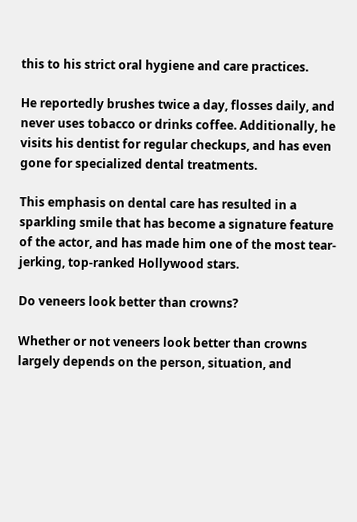this to his strict oral hygiene and care practices.

He reportedly brushes twice a day, flosses daily, and never uses tobacco or drinks coffee. Additionally, he visits his dentist for regular checkups, and has even gone for specialized dental treatments.

This emphasis on dental care has resulted in a sparkling smile that has become a signature feature of the actor, and has made him one of the most tear-jerking, top-ranked Hollywood stars.

Do veneers look better than crowns?

Whether or not veneers look better than crowns largely depends on the person, situation, and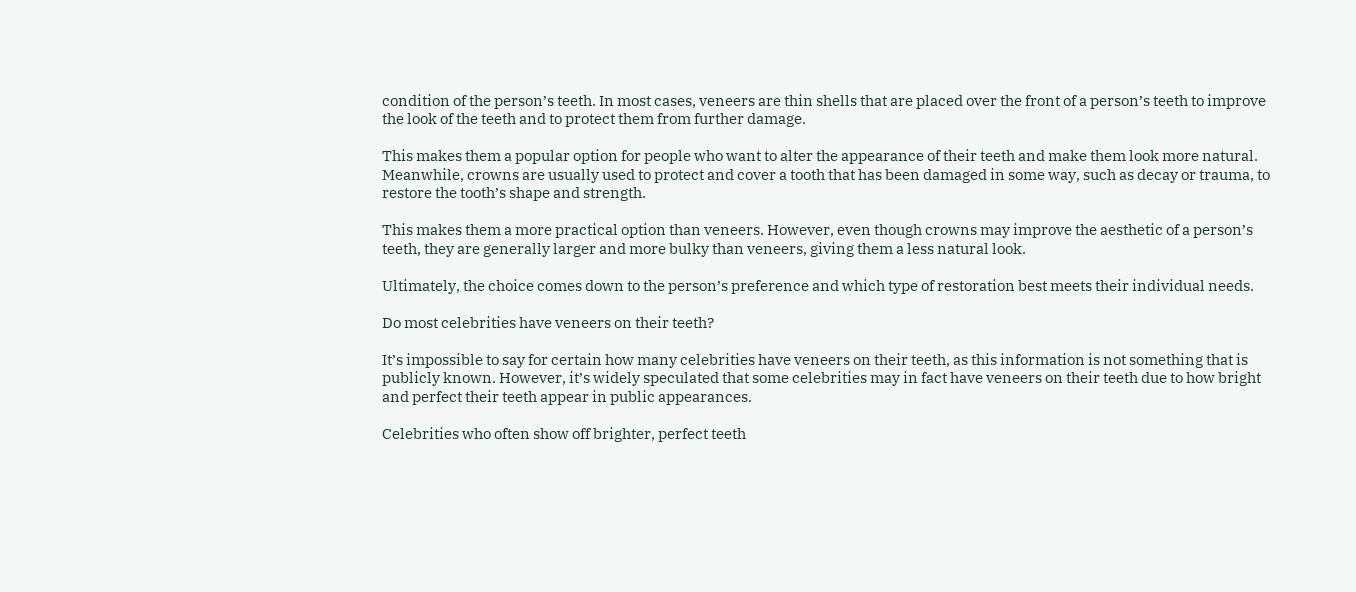condition of the person’s teeth. In most cases, veneers are thin shells that are placed over the front of a person’s teeth to improve the look of the teeth and to protect them from further damage.

This makes them a popular option for people who want to alter the appearance of their teeth and make them look more natural. Meanwhile, crowns are usually used to protect and cover a tooth that has been damaged in some way, such as decay or trauma, to restore the tooth’s shape and strength.

This makes them a more practical option than veneers. However, even though crowns may improve the aesthetic of a person’s teeth, they are generally larger and more bulky than veneers, giving them a less natural look.

Ultimately, the choice comes down to the person’s preference and which type of restoration best meets their individual needs.

Do most celebrities have veneers on their teeth?

It’s impossible to say for certain how many celebrities have veneers on their teeth, as this information is not something that is publicly known. However, it’s widely speculated that some celebrities may in fact have veneers on their teeth due to how bright and perfect their teeth appear in public appearances.

Celebrities who often show off brighter, perfect teeth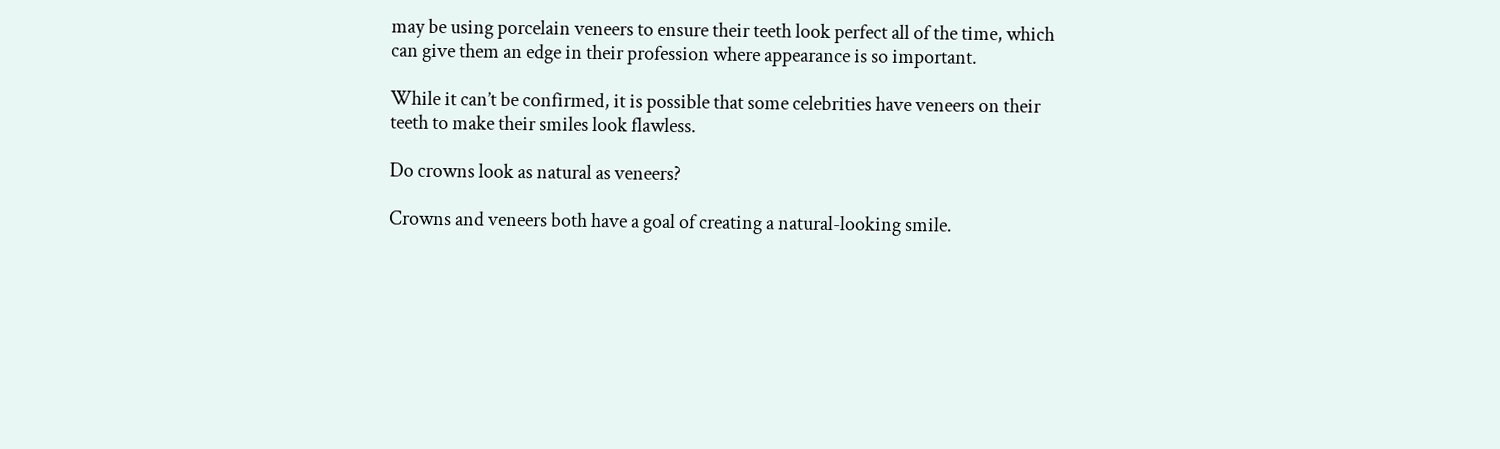may be using porcelain veneers to ensure their teeth look perfect all of the time, which can give them an edge in their profession where appearance is so important.

While it can’t be confirmed, it is possible that some celebrities have veneers on their teeth to make their smiles look flawless.

Do crowns look as natural as veneers?

Crowns and veneers both have a goal of creating a natural-looking smile.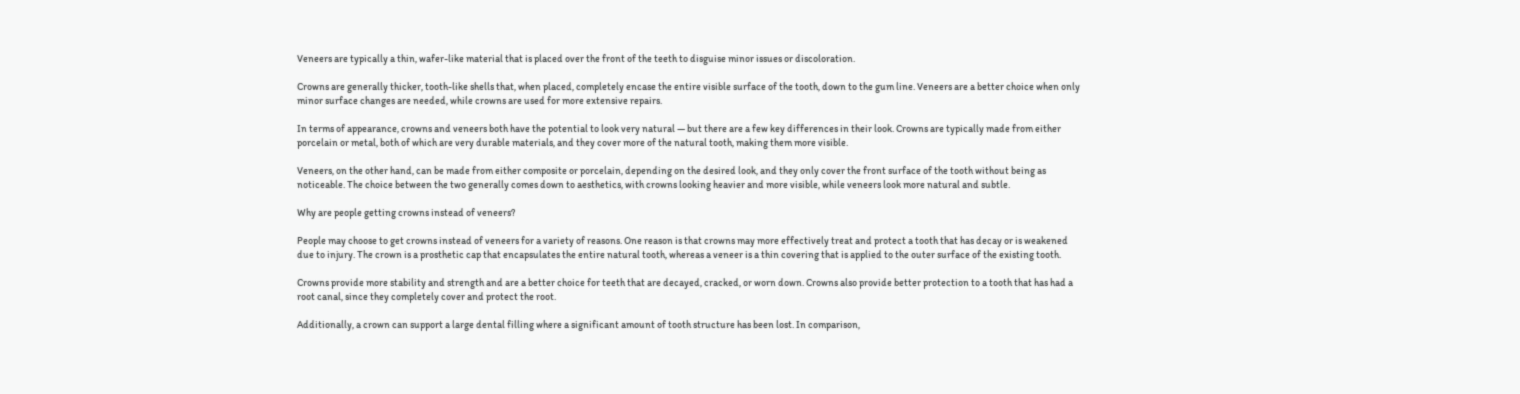Veneers are typically a thin, wafer-like material that is placed over the front of the teeth to disguise minor issues or discoloration.

Crowns are generally thicker, tooth-like shells that, when placed, completely encase the entire visible surface of the tooth, down to the gum line. Veneers are a better choice when only minor surface changes are needed, while crowns are used for more extensive repairs.

In terms of appearance, crowns and veneers both have the potential to look very natural — but there are a few key differences in their look. Crowns are typically made from either porcelain or metal, both of which are very durable materials, and they cover more of the natural tooth, making them more visible.

Veneers, on the other hand, can be made from either composite or porcelain, depending on the desired look, and they only cover the front surface of the tooth without being as noticeable. The choice between the two generally comes down to aesthetics, with crowns looking heavier and more visible, while veneers look more natural and subtle.

Why are people getting crowns instead of veneers?

People may choose to get crowns instead of veneers for a variety of reasons. One reason is that crowns may more effectively treat and protect a tooth that has decay or is weakened due to injury. The crown is a prosthetic cap that encapsulates the entire natural tooth, whereas a veneer is a thin covering that is applied to the outer surface of the existing tooth.

Crowns provide more stability and strength and are a better choice for teeth that are decayed, cracked, or worn down. Crowns also provide better protection to a tooth that has had a root canal, since they completely cover and protect the root.

Additionally, a crown can support a large dental filling where a significant amount of tooth structure has been lost. In comparison,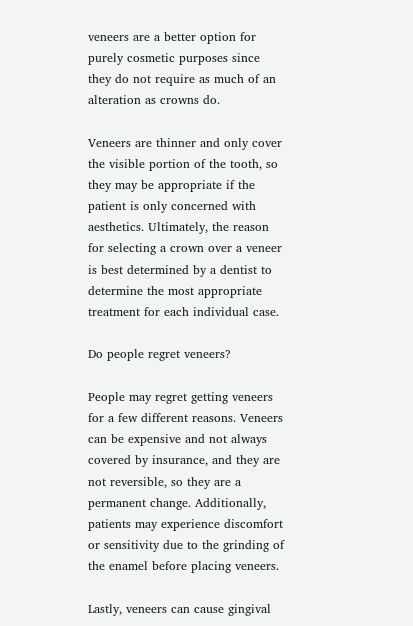veneers are a better option for purely cosmetic purposes since they do not require as much of an alteration as crowns do.

Veneers are thinner and only cover the visible portion of the tooth, so they may be appropriate if the patient is only concerned with aesthetics. Ultimately, the reason for selecting a crown over a veneer is best determined by a dentist to determine the most appropriate treatment for each individual case.

Do people regret veneers?

People may regret getting veneers for a few different reasons. Veneers can be expensive and not always covered by insurance, and they are not reversible, so they are a permanent change. Additionally, patients may experience discomfort or sensitivity due to the grinding of the enamel before placing veneers.

Lastly, veneers can cause gingival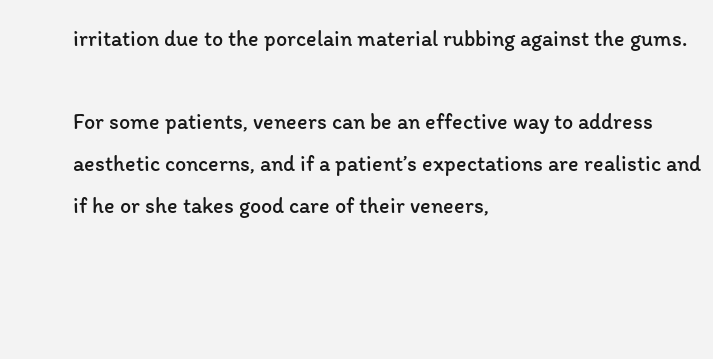irritation due to the porcelain material rubbing against the gums.

For some patients, veneers can be an effective way to address aesthetic concerns, and if a patient’s expectations are realistic and if he or she takes good care of their veneers,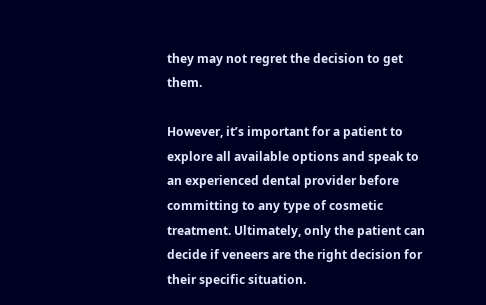they may not regret the decision to get them.

However, it’s important for a patient to explore all available options and speak to an experienced dental provider before committing to any type of cosmetic treatment. Ultimately, only the patient can decide if veneers are the right decision for their specific situation.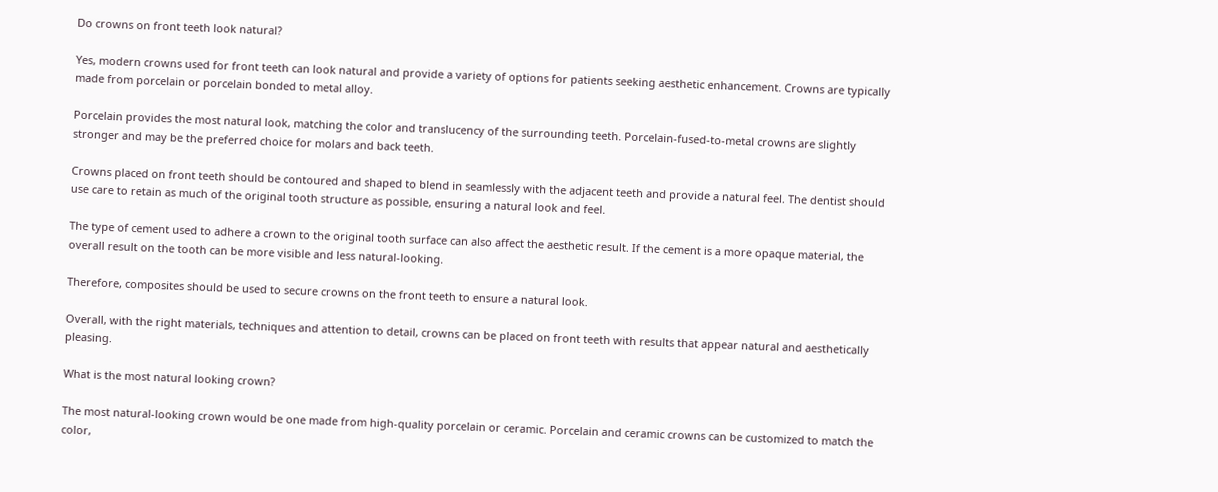Do crowns on front teeth look natural?

Yes, modern crowns used for front teeth can look natural and provide a variety of options for patients seeking aesthetic enhancement. Crowns are typically made from porcelain or porcelain bonded to metal alloy.

Porcelain provides the most natural look, matching the color and translucency of the surrounding teeth. Porcelain-fused-to-metal crowns are slightly stronger and may be the preferred choice for molars and back teeth.

Crowns placed on front teeth should be contoured and shaped to blend in seamlessly with the adjacent teeth and provide a natural feel. The dentist should use care to retain as much of the original tooth structure as possible, ensuring a natural look and feel.

The type of cement used to adhere a crown to the original tooth surface can also affect the aesthetic result. If the cement is a more opaque material, the overall result on the tooth can be more visible and less natural-looking.

Therefore, composites should be used to secure crowns on the front teeth to ensure a natural look.

Overall, with the right materials, techniques and attention to detail, crowns can be placed on front teeth with results that appear natural and aesthetically pleasing.

What is the most natural looking crown?

The most natural-looking crown would be one made from high-quality porcelain or ceramic. Porcelain and ceramic crowns can be customized to match the color,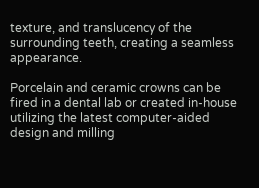texture, and translucency of the surrounding teeth, creating a seamless appearance.

Porcelain and ceramic crowns can be fired in a dental lab or created in-house utilizing the latest computer-aided design and milling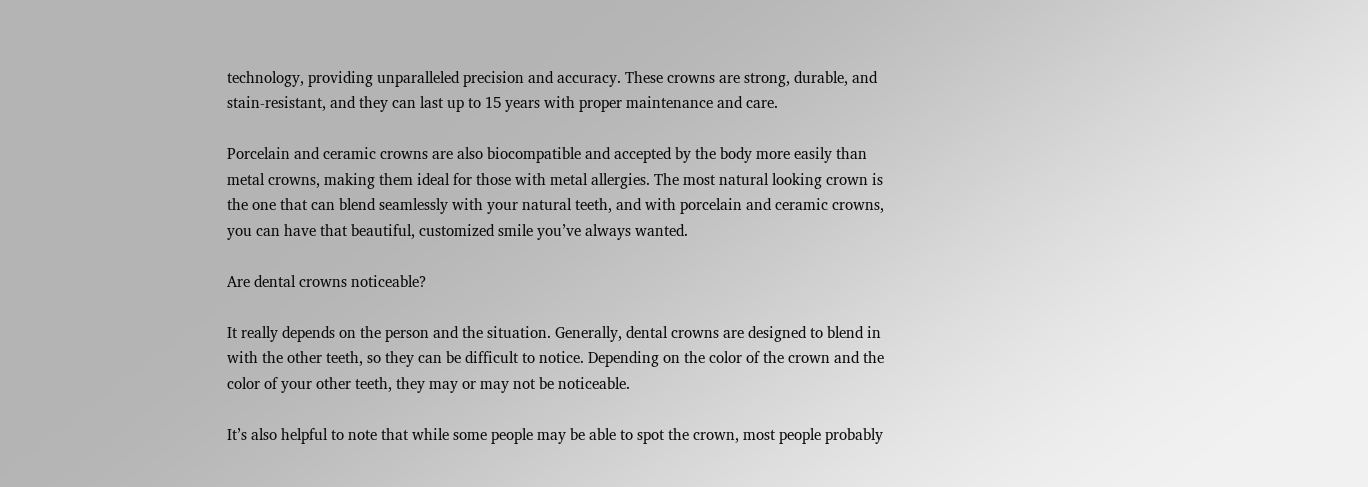technology, providing unparalleled precision and accuracy. These crowns are strong, durable, and stain-resistant, and they can last up to 15 years with proper maintenance and care.

Porcelain and ceramic crowns are also biocompatible and accepted by the body more easily than metal crowns, making them ideal for those with metal allergies. The most natural looking crown is the one that can blend seamlessly with your natural teeth, and with porcelain and ceramic crowns, you can have that beautiful, customized smile you’ve always wanted.

Are dental crowns noticeable?

It really depends on the person and the situation. Generally, dental crowns are designed to blend in with the other teeth, so they can be difficult to notice. Depending on the color of the crown and the color of your other teeth, they may or may not be noticeable.

It’s also helpful to note that while some people may be able to spot the crown, most people probably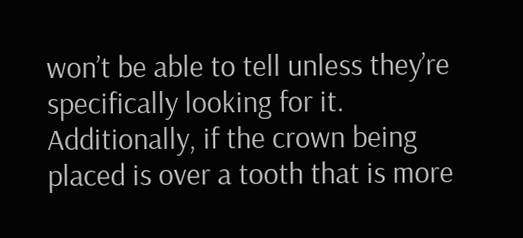won’t be able to tell unless they’re specifically looking for it. Additionally, if the crown being placed is over a tooth that is more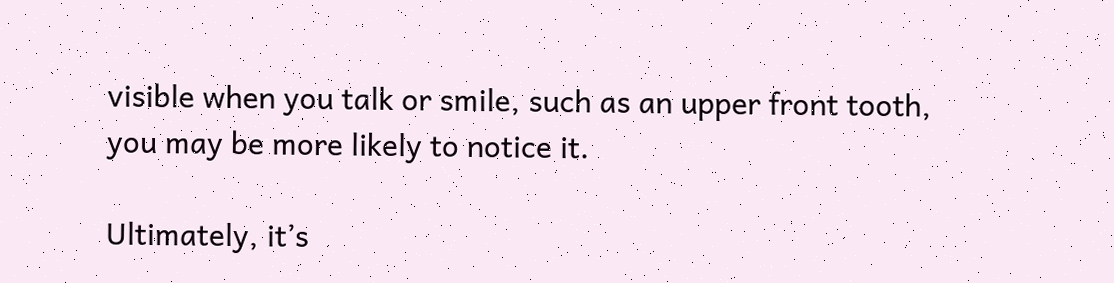visible when you talk or smile, such as an upper front tooth, you may be more likely to notice it.

Ultimately, it’s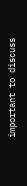important to discuss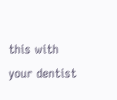this with your dentist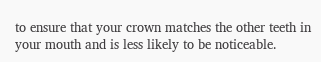to ensure that your crown matches the other teeth in your mouth and is less likely to be noticeable.